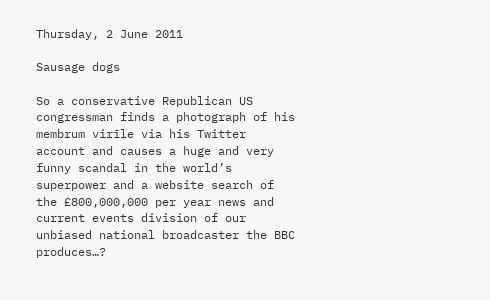Thursday, 2 June 2011

Sausage dogs

So a conservative Republican US congressman finds a photograph of his membrum virīle via his Twitter account and causes a huge and very funny scandal in the world’s superpower and a website search of the £800,000,000 per year news and current events division of our unbiased national broadcaster the BBC produces…?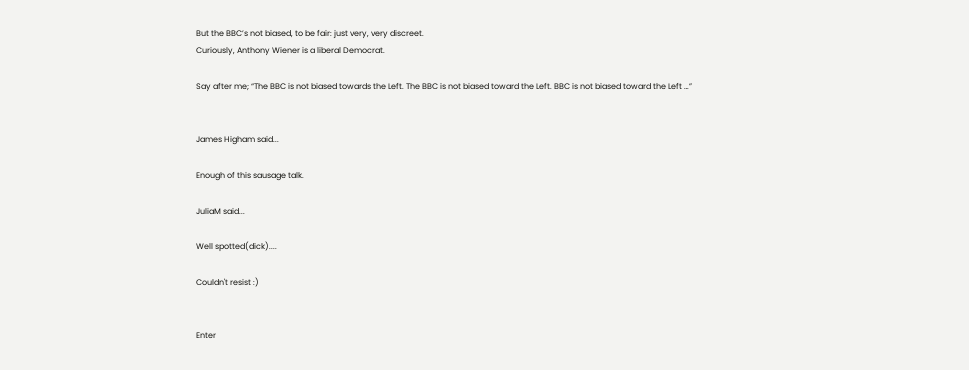But the BBC’s not biased, to be fair: just very, very discreet.
Curiously, Anthony Wiener is a liberal Democrat.

Say after me; “The BBC is not biased towards the Left. The BBC is not biased toward the Left. BBC is not biased toward the Left …”


James Higham said...

Enough of this sausage talk.

JuliaM said...

Well spotted(dick)....

Couldn't resist :)


Enter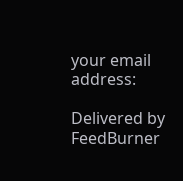your email address:

Delivered by FeedBurner